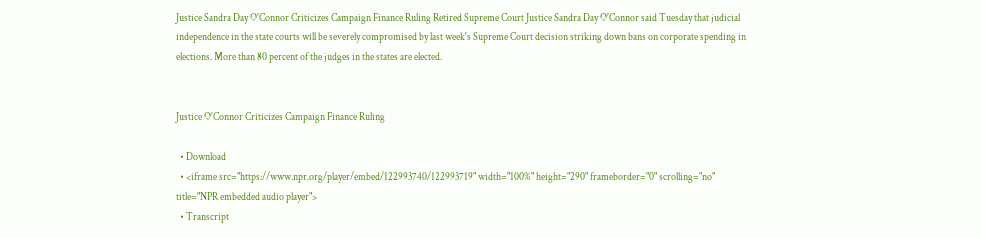Justice Sandra Day O'Connor Criticizes Campaign Finance Ruling Retired Supreme Court Justice Sandra Day O'Connor said Tuesday that judicial independence in the state courts will be severely compromised by last week's Supreme Court decision striking down bans on corporate spending in elections. More than 80 percent of the judges in the states are elected.


Justice O'Connor Criticizes Campaign Finance Ruling

  • Download
  • <iframe src="https://www.npr.org/player/embed/122993740/122993719" width="100%" height="290" frameborder="0" scrolling="no" title="NPR embedded audio player">
  • Transcript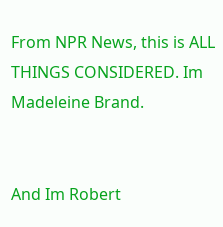From NPR News, this is ALL THINGS CONSIDERED. Im Madeleine Brand.


And Im Robert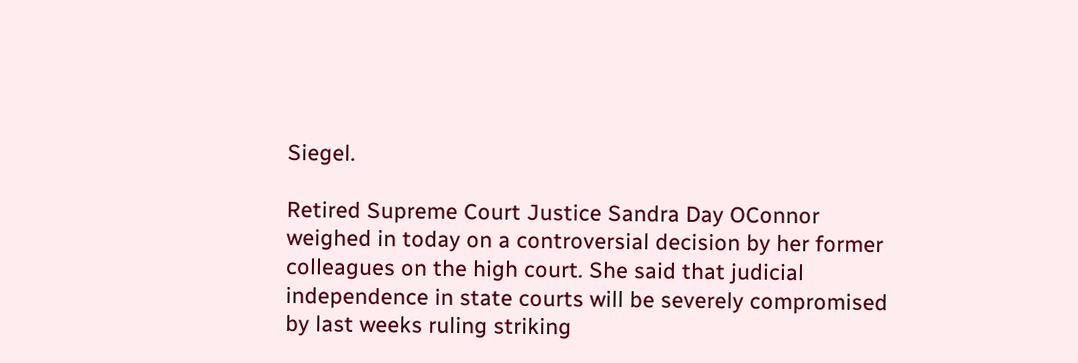Siegel.

Retired Supreme Court Justice Sandra Day OConnor weighed in today on a controversial decision by her former colleagues on the high court. She said that judicial independence in state courts will be severely compromised by last weeks ruling striking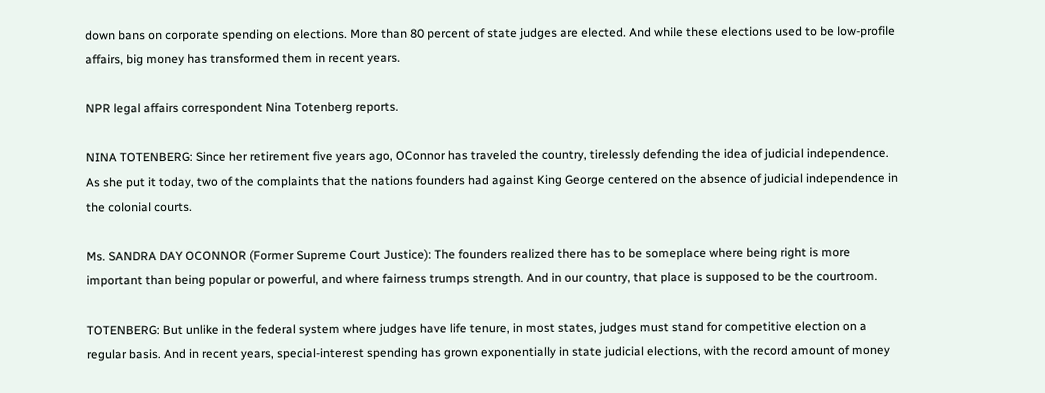down bans on corporate spending on elections. More than 80 percent of state judges are elected. And while these elections used to be low-profile affairs, big money has transformed them in recent years.

NPR legal affairs correspondent Nina Totenberg reports.

NINA TOTENBERG: Since her retirement five years ago, OConnor has traveled the country, tirelessly defending the idea of judicial independence. As she put it today, two of the complaints that the nations founders had against King George centered on the absence of judicial independence in the colonial courts.

Ms. SANDRA DAY OCONNOR (Former Supreme Court Justice): The founders realized there has to be someplace where being right is more important than being popular or powerful, and where fairness trumps strength. And in our country, that place is supposed to be the courtroom.

TOTENBERG: But unlike in the federal system where judges have life tenure, in most states, judges must stand for competitive election on a regular basis. And in recent years, special-interest spending has grown exponentially in state judicial elections, with the record amount of money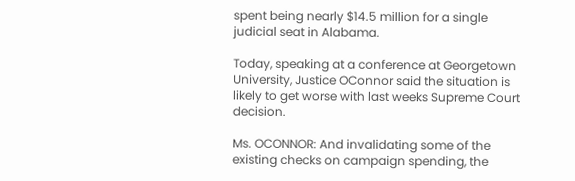spent being nearly $14.5 million for a single judicial seat in Alabama.

Today, speaking at a conference at Georgetown University, Justice OConnor said the situation is likely to get worse with last weeks Supreme Court decision.

Ms. OCONNOR: And invalidating some of the existing checks on campaign spending, the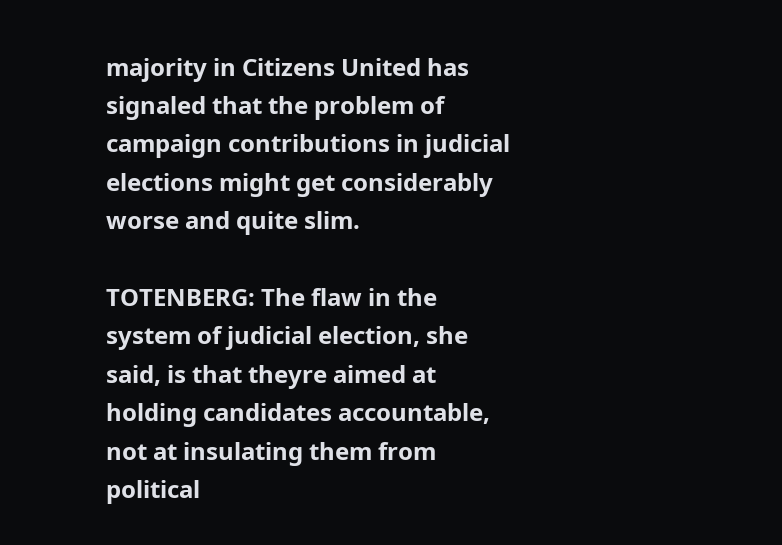majority in Citizens United has signaled that the problem of campaign contributions in judicial elections might get considerably worse and quite slim.

TOTENBERG: The flaw in the system of judicial election, she said, is that theyre aimed at holding candidates accountable, not at insulating them from political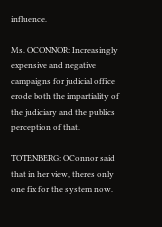influence.

Ms. OCONNOR: Increasingly expensive and negative campaigns for judicial office erode both the impartiality of the judiciary and the publics perception of that.

TOTENBERG: OConnor said that in her view, theres only one fix for the system now.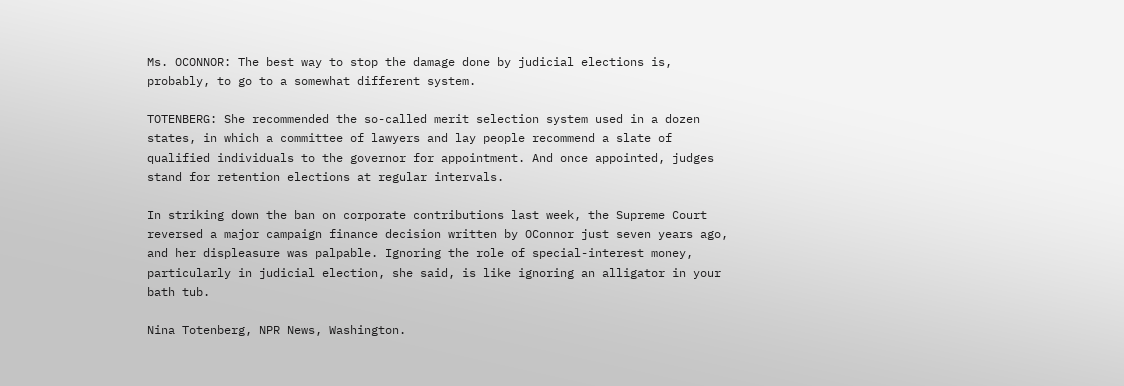Ms. OCONNOR: The best way to stop the damage done by judicial elections is, probably, to go to a somewhat different system.

TOTENBERG: She recommended the so-called merit selection system used in a dozen states, in which a committee of lawyers and lay people recommend a slate of qualified individuals to the governor for appointment. And once appointed, judges stand for retention elections at regular intervals.

In striking down the ban on corporate contributions last week, the Supreme Court reversed a major campaign finance decision written by OConnor just seven years ago, and her displeasure was palpable. Ignoring the role of special-interest money, particularly in judicial election, she said, is like ignoring an alligator in your bath tub.

Nina Totenberg, NPR News, Washington.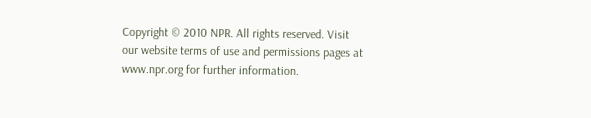Copyright © 2010 NPR. All rights reserved. Visit our website terms of use and permissions pages at www.npr.org for further information.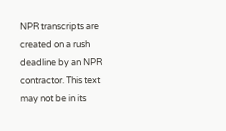NPR transcripts are created on a rush deadline by an NPR contractor. This text may not be in its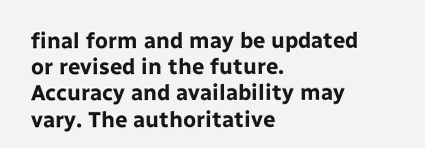final form and may be updated or revised in the future. Accuracy and availability may vary. The authoritative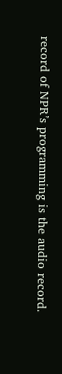record of NPR’s programming is the audio record.